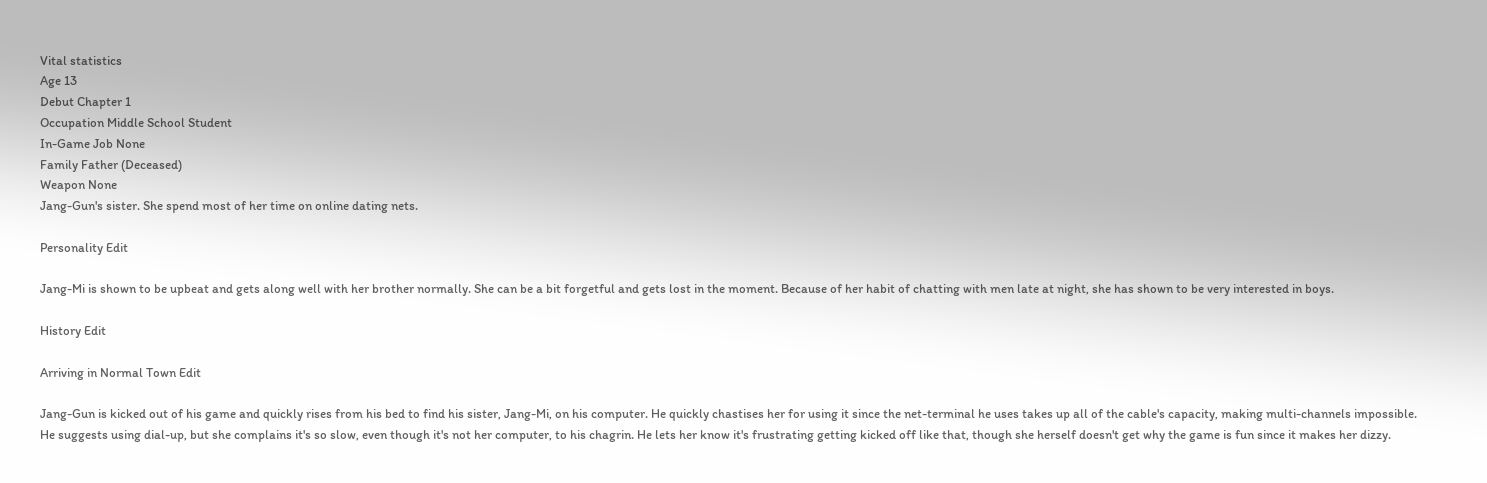Vital statistics
Age 13
Debut Chapter 1
Occupation Middle School Student
In-Game Job None
Family Father (Deceased)
Weapon None
Jang-Gun's sister. She spend most of her time on online dating nets.

Personality Edit

Jang-Mi is shown to be upbeat and gets along well with her brother normally. She can be a bit forgetful and gets lost in the moment. Because of her habit of chatting with men late at night, she has shown to be very interested in boys.

History Edit

Arriving in Normal Town Edit

Jang-Gun is kicked out of his game and quickly rises from his bed to find his sister, Jang-Mi, on his computer. He quickly chastises her for using it since the net-terminal he uses takes up all of the cable's capacity, making multi-channels impossible. He suggests using dial-up, but she complains it's so slow, even though it's not her computer, to his chagrin. He lets her know it's frustrating getting kicked off like that, though she herself doesn't get why the game is fun since it makes her dizzy.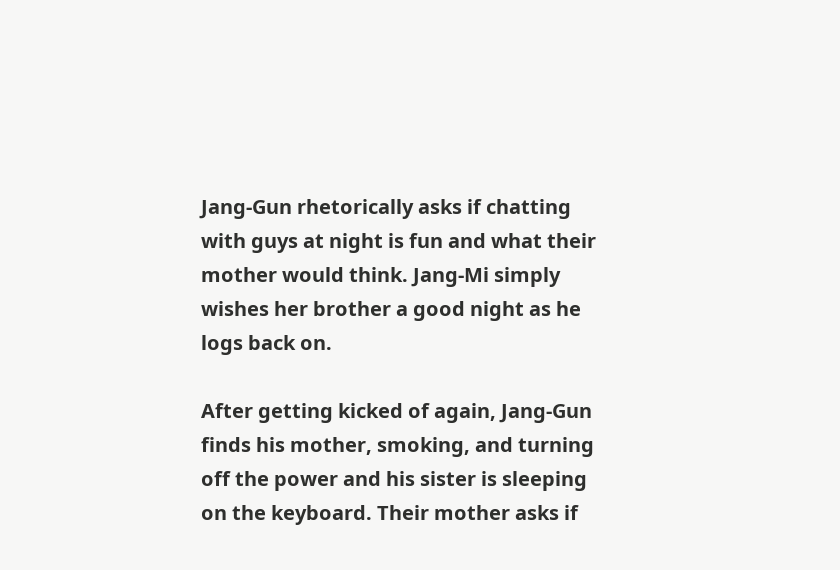Jang-Gun rhetorically asks if chatting with guys at night is fun and what their mother would think. Jang-Mi simply wishes her brother a good night as he logs back on.

After getting kicked of again, Jang-Gun finds his mother, smoking, and turning off the power and his sister is sleeping on the keyboard. Their mother asks if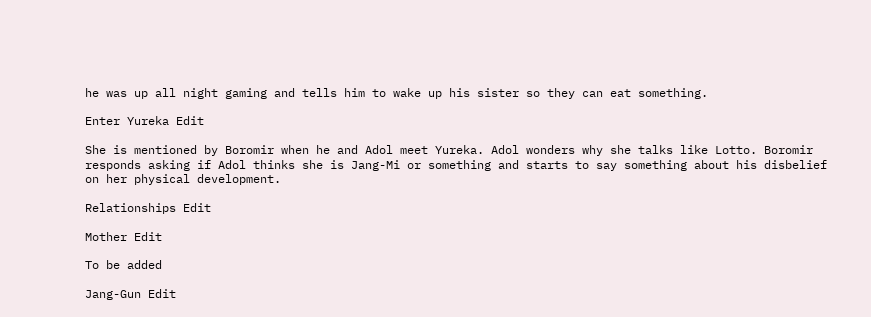he was up all night gaming and tells him to wake up his sister so they can eat something.

Enter Yureka Edit

She is mentioned by Boromir when he and Adol meet Yureka. Adol wonders why she talks like Lotto. Boromir responds asking if Adol thinks she is Jang-Mi or something and starts to say something about his disbelief on her physical development.

Relationships Edit

Mother Edit

To be added

Jang-Gun Edit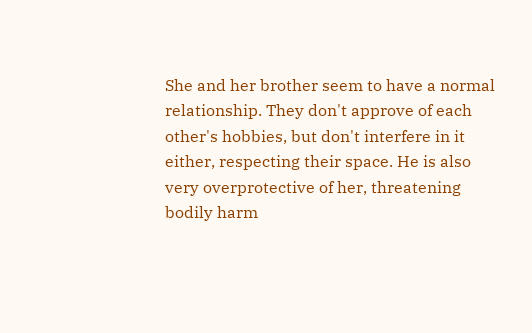She and her brother seem to have a normal relationship. They don't approve of each other's hobbies, but don't interfere in it either, respecting their space. He is also very overprotective of her, threatening bodily harm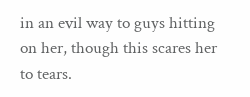in an evil way to guys hitting on her, though this scares her to tears.